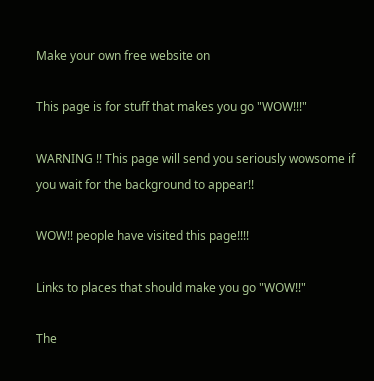Make your own free website on

This page is for stuff that makes you go "WOW!!!"

WARNING !! This page will send you seriously wowsome if you wait for the background to appear!!

WOW!! people have visited this page!!!!

Links to places that should make you go "WOW!!"

The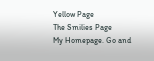Yellow Page
The Smilies Page
My Homepage. Go and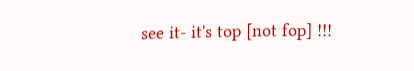see it- it's top [not fop] !!!